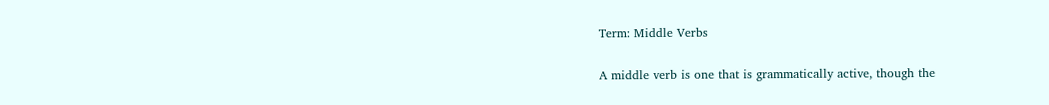Term: Middle Verbs


A middle verb is one that is grammatically active, though the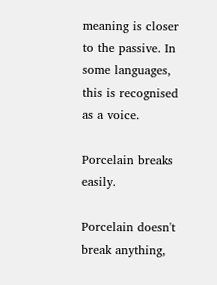meaning is closer to the passive. In some languages, this is recognised as a voice.

Porcelain breaks easily.

Porcelain doesn't break anything,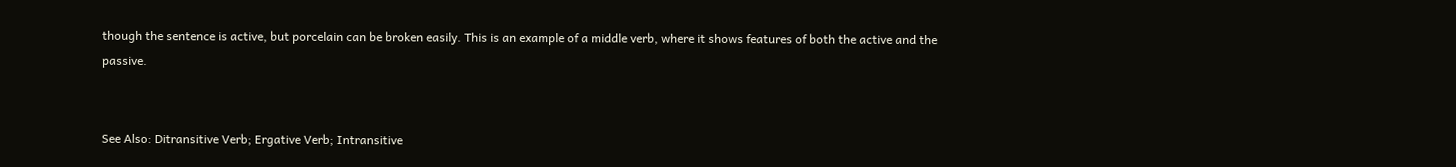though the sentence is active, but porcelain can be broken easily. This is an example of a middle verb, where it shows features of both the active and the passive.


See Also: Ditransitive Verb; Ergative Verb; Intransitive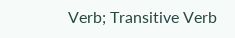Verb; Transitive Verb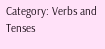Category: Verbs and Tenses